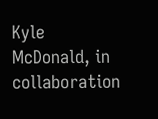Kyle McDonald, in collaboration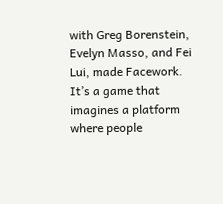with Greg Borenstein, Evelyn Masso, and Fei Lui, made Facework. It’s a game that imagines a platform where people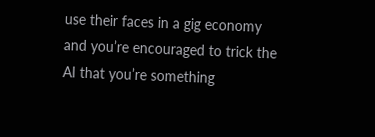use their faces in a gig economy and you’re encouraged to trick the AI that you’re something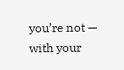you’re not — with your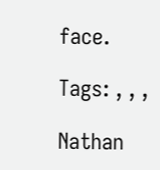face.

Tags: , , ,

Nathan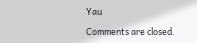Yau

Comments are closed.